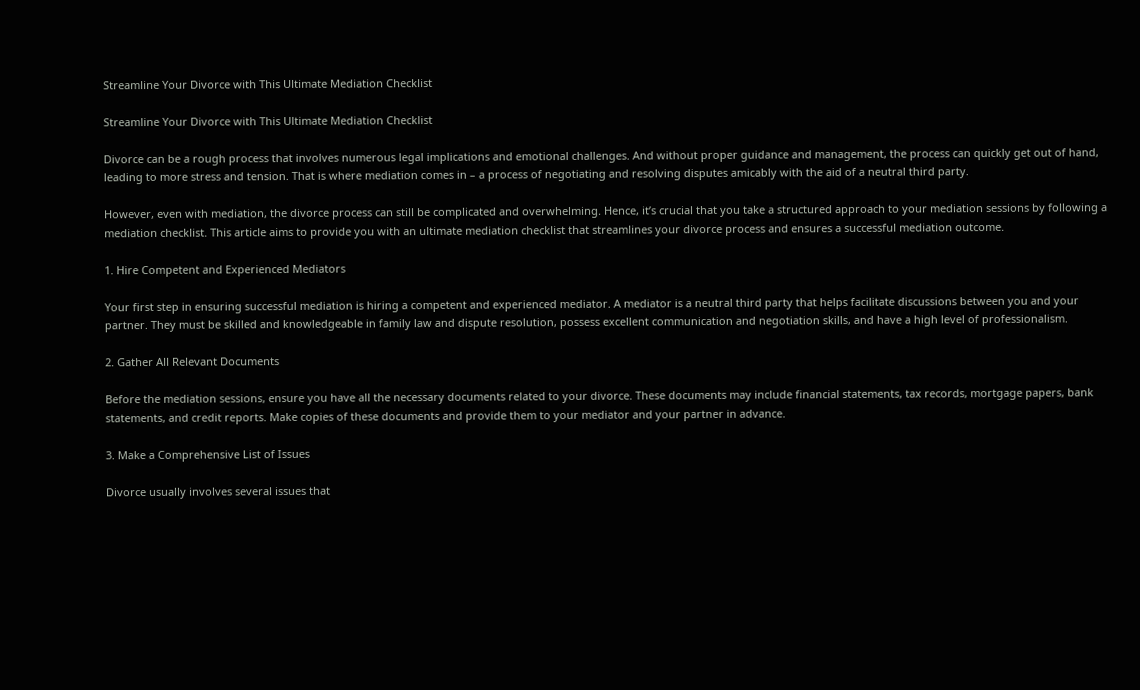Streamline Your Divorce with This Ultimate Mediation Checklist

Streamline Your Divorce with This Ultimate Mediation Checklist

Divorce can be a rough process that involves numerous legal implications and emotional challenges. And without proper guidance and management, the process can quickly get out of hand, leading to more stress and tension. That is where mediation comes in – a process of negotiating and resolving disputes amicably with the aid of a neutral third party.

However, even with mediation, the divorce process can still be complicated and overwhelming. Hence, it’s crucial that you take a structured approach to your mediation sessions by following a mediation checklist. This article aims to provide you with an ultimate mediation checklist that streamlines your divorce process and ensures a successful mediation outcome.

1. Hire Competent and Experienced Mediators

Your first step in ensuring successful mediation is hiring a competent and experienced mediator. A mediator is a neutral third party that helps facilitate discussions between you and your partner. They must be skilled and knowledgeable in family law and dispute resolution, possess excellent communication and negotiation skills, and have a high level of professionalism.

2. Gather All Relevant Documents

Before the mediation sessions, ensure you have all the necessary documents related to your divorce. These documents may include financial statements, tax records, mortgage papers, bank statements, and credit reports. Make copies of these documents and provide them to your mediator and your partner in advance.

3. Make a Comprehensive List of Issues

Divorce usually involves several issues that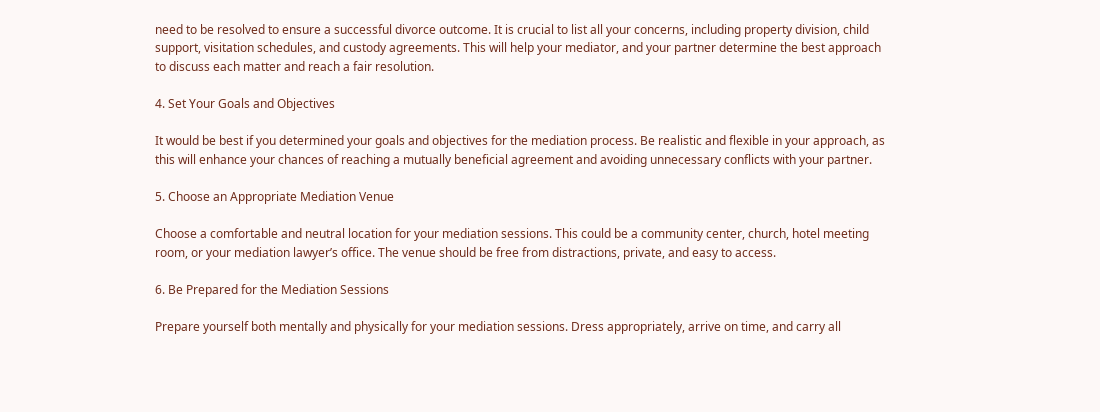need to be resolved to ensure a successful divorce outcome. It is crucial to list all your concerns, including property division, child support, visitation schedules, and custody agreements. This will help your mediator, and your partner determine the best approach to discuss each matter and reach a fair resolution.

4. Set Your Goals and Objectives

It would be best if you determined your goals and objectives for the mediation process. Be realistic and flexible in your approach, as this will enhance your chances of reaching a mutually beneficial agreement and avoiding unnecessary conflicts with your partner.

5. Choose an Appropriate Mediation Venue

Choose a comfortable and neutral location for your mediation sessions. This could be a community center, church, hotel meeting room, or your mediation lawyer’s office. The venue should be free from distractions, private, and easy to access.

6. Be Prepared for the Mediation Sessions

Prepare yourself both mentally and physically for your mediation sessions. Dress appropriately, arrive on time, and carry all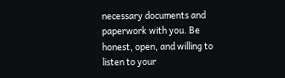necessary documents and paperwork with you. Be honest, open, and willing to listen to your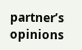partner’s opinions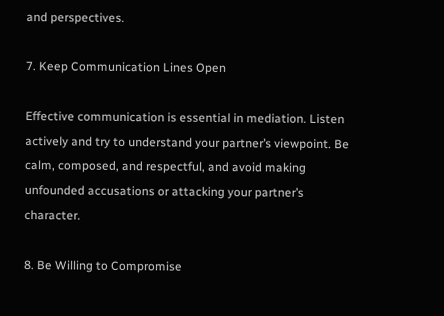and perspectives.

7. Keep Communication Lines Open

Effective communication is essential in mediation. Listen actively and try to understand your partner’s viewpoint. Be calm, composed, and respectful, and avoid making unfounded accusations or attacking your partner’s character.

8. Be Willing to Compromise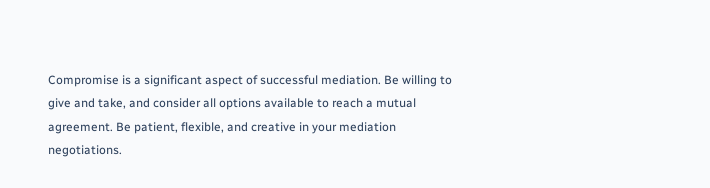Compromise is a significant aspect of successful mediation. Be willing to give and take, and consider all options available to reach a mutual agreement. Be patient, flexible, and creative in your mediation negotiations.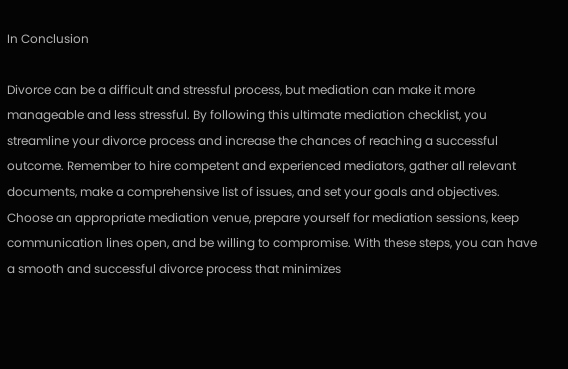In Conclusion

Divorce can be a difficult and stressful process, but mediation can make it more manageable and less stressful. By following this ultimate mediation checklist, you streamline your divorce process and increase the chances of reaching a successful outcome. Remember to hire competent and experienced mediators, gather all relevant documents, make a comprehensive list of issues, and set your goals and objectives. Choose an appropriate mediation venue, prepare yourself for mediation sessions, keep communication lines open, and be willing to compromise. With these steps, you can have a smooth and successful divorce process that minimizes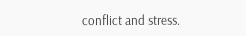conflict and stress.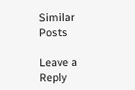Similar Posts

Leave a Reply